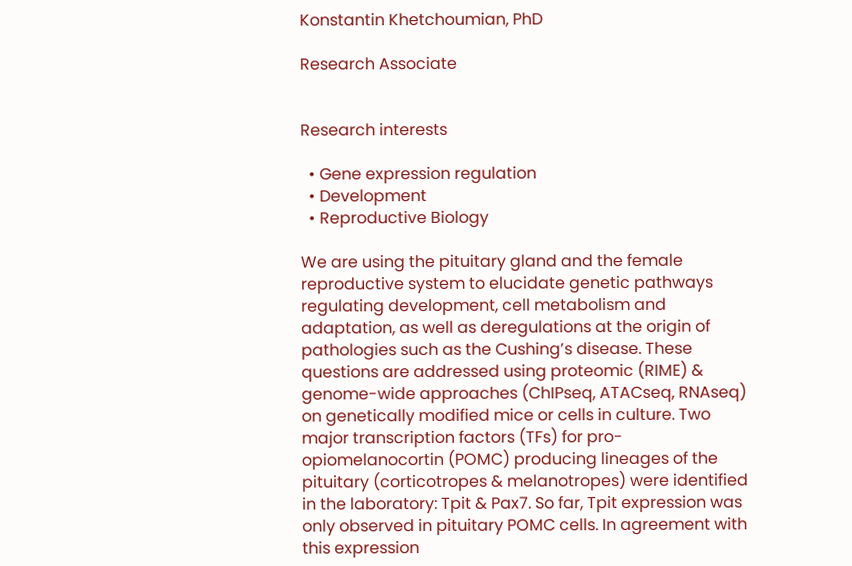Konstantin Khetchoumian, PhD

Research Associate


Research interests

  • Gene expression regulation
  • Development
  • Reproductive Biology

We are using the pituitary gland and the female reproductive system to elucidate genetic pathways regulating development, cell metabolism and adaptation, as well as deregulations at the origin of pathologies such as the Cushing’s disease. These questions are addressed using proteomic (RIME) & genome-wide approaches (ChIPseq, ATACseq, RNAseq) on genetically modified mice or cells in culture. Two major transcription factors (TFs) for pro-opiomelanocortin (POMC) producing lineages of the pituitary (corticotropes & melanotropes) were identified in the laboratory: Tpit & Pax7. So far, Tpit expression was only observed in pituitary POMC cells. In agreement with this expression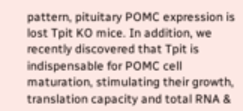pattern, pituitary POMC expression is lost Tpit KO mice. In addition, we recently discovered that Tpit is indispensable for POMC cell maturation, stimulating their growth, translation capacity and total RNA &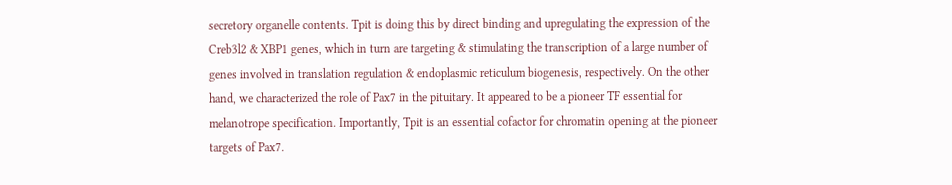secretory organelle contents. Tpit is doing this by direct binding and upregulating the expression of the Creb3l2 & XBP1 genes, which in turn are targeting & stimulating the transcription of a large number of genes involved in translation regulation & endoplasmic reticulum biogenesis, respectively. On the other hand, we characterized the role of Pax7 in the pituitary. It appeared to be a pioneer TF essential for melanotrope specification. Importantly, Tpit is an essential cofactor for chromatin opening at the pioneer targets of Pax7.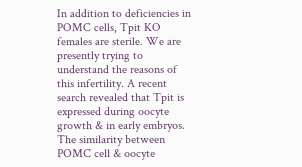In addition to deficiencies in POMC cells, Tpit KO females are sterile. We are presently trying to understand the reasons of this infertility. A recent search revealed that Tpit is expressed during oocyte growth & in early embryos. The similarity between POMC cell & oocyte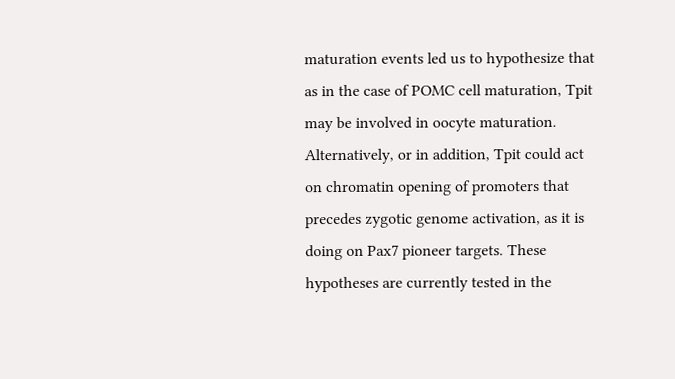maturation events led us to hypothesize that as in the case of POMC cell maturation, Tpit may be involved in oocyte maturation. Alternatively, or in addition, Tpit could act on chromatin opening of promoters that precedes zygotic genome activation, as it is doing on Pax7 pioneer targets. These hypotheses are currently tested in the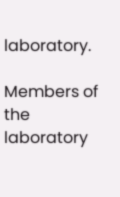laboratory.

Members of the laboratory